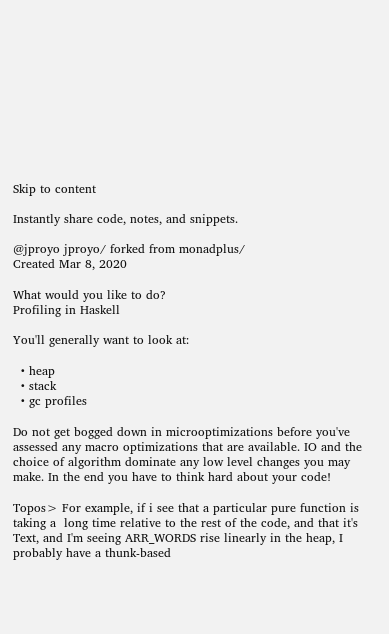Skip to content

Instantly share code, notes, and snippets.

@jproyo jproyo/ forked from monadplus/
Created Mar 8, 2020

What would you like to do?
Profiling in Haskell

You'll generally want to look at:

  • heap
  • stack
  • gc profiles

Do not get bogged down in microoptimizations before you've assessed any macro optimizations that are available. IO and the choice of algorithm dominate any low level changes you may make. In the end you have to think hard about your code!

Topos> For example, if i see that a particular pure function is taking a  long time relative to the rest of the code, and that it's Text, and I'm seeing ARR_WORDS rise linearly in the heap, I probably have a thunk-based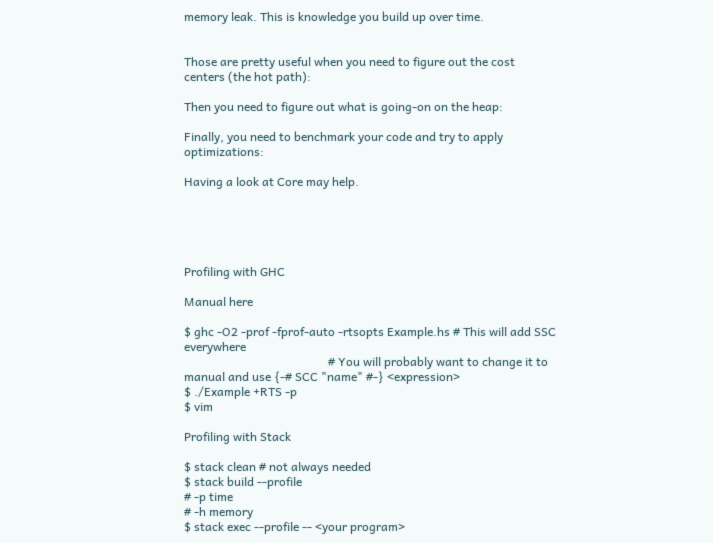memory leak. This is knowledge you build up over time.


Those are pretty useful when you need to figure out the cost centers (the hot path):

Then you need to figure out what is going-on on the heap:

Finally, you need to benchmark your code and try to apply optimizations:

Having a look at Core may help.





Profiling with GHC

Manual here

$ ghc -O2 -prof -fprof-auto -rtsopts Example.hs # This will add SSC everywhere
                                                # You will probably want to change it to manual and use {-# SCC "name" #-} <expression>
$ ./Example +RTS -p
$ vim

Profiling with Stack

$ stack clean # not always needed
$ stack build --profile
# -p time
# -h memory
$ stack exec --profile -- <your program>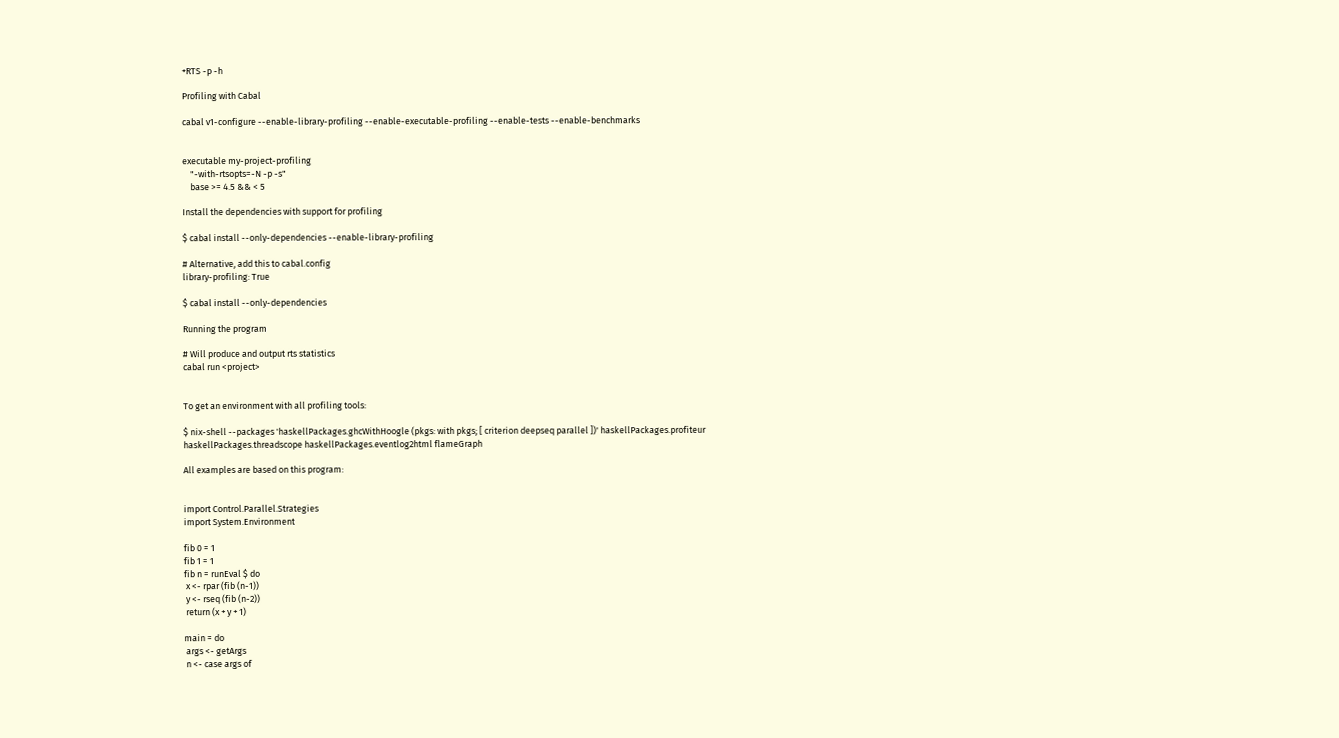+RTS -p -h

Profiling with Cabal

cabal v1-configure --enable-library-profiling --enable-executable-profiling --enable-tests --enable-benchmarks


executable my-project-profiling
    "-with-rtsopts=-N -p -s"
    base >= 4.5 && < 5

Install the dependencies with support for profiling

$ cabal install --only-dependencies --enable-library-profiling

# Alternative, add this to cabal.config
library-profiling: True

$ cabal install --only-dependencies

Running the program

# Will produce and output rts statistics
cabal run <project>


To get an environment with all profiling tools:

$ nix-shell --packages 'haskellPackages.ghcWithHoogle (pkgs: with pkgs; [ criterion deepseq parallel ])' haskellPackages.profiteur haskellPackages.threadscope haskellPackages.eventlog2html flameGraph

All examples are based on this program:


import Control.Parallel.Strategies
import System.Environment

fib 0 = 1
fib 1 = 1
fib n = runEval $ do
 x <- rpar (fib (n-1))
 y <- rseq (fib (n-2))
 return (x + y + 1)

main = do
 args <- getArgs
 n <- case args of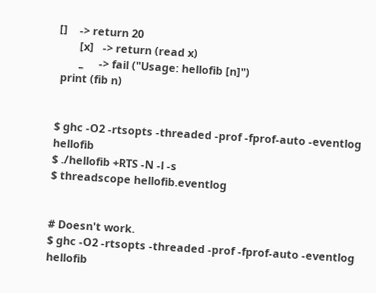[]    -> return 20
       [x]   -> return (read x)
       _     -> fail ("Usage: hellofib [n]")
 print (fib n)


$ ghc -O2 -rtsopts -threaded -prof -fprof-auto -eventlog hellofib
$ ./hellofib +RTS -N -l -s
$ threadscope hellofib.eventlog


# Doesn't work.
$ ghc -O2 -rtsopts -threaded -prof -fprof-auto -eventlog hellofib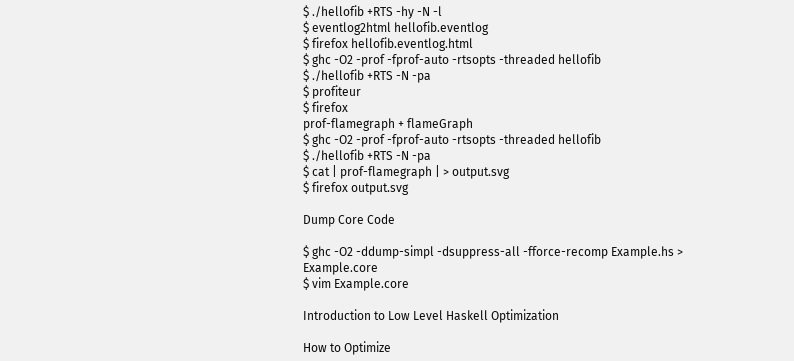$ ./hellofib +RTS -hy -N -l
$ eventlog2html hellofib.eventlog
$ firefox hellofib.eventlog.html
$ ghc -O2 -prof -fprof-auto -rtsopts -threaded hellofib
$ ./hellofib +RTS -N -pa
$ profiteur
$ firefox
prof-flamegraph + flameGraph
$ ghc -O2 -prof -fprof-auto -rtsopts -threaded hellofib
$ ./hellofib +RTS -N -pa
$ cat | prof-flamegraph | > output.svg
$ firefox output.svg

Dump Core Code

$ ghc -O2 -ddump-simpl -dsuppress-all -fforce-recomp Example.hs > Example.core
$ vim Example.core

Introduction to Low Level Haskell Optimization

How to Optimize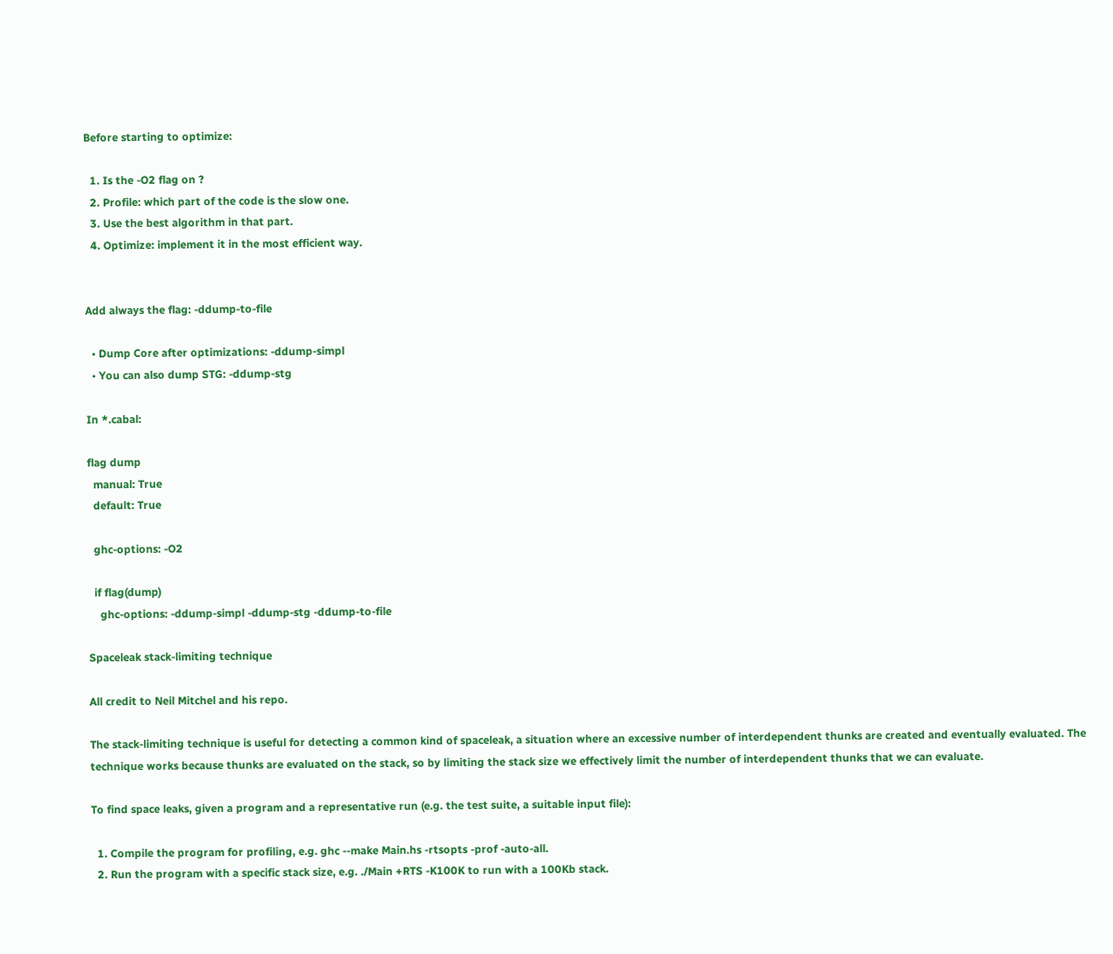Before starting to optimize:

  1. Is the -O2 flag on ?
  2. Profile: which part of the code is the slow one.
  3. Use the best algorithm in that part.
  4. Optimize: implement it in the most efficient way.


Add always the flag: -ddump-to-file

  • Dump Core after optimizations: -ddump-simpl
  • You can also dump STG: -ddump-stg

In *.cabal:

flag dump
  manual: True
  default: True

  ghc-options: -O2

  if flag(dump)
    ghc-options: -ddump-simpl -ddump-stg -ddump-to-file

Spaceleak stack-limiting technique

All credit to Neil Mitchel and his repo.

The stack-limiting technique is useful for detecting a common kind of spaceleak, a situation where an excessive number of interdependent thunks are created and eventually evaluated. The technique works because thunks are evaluated on the stack, so by limiting the stack size we effectively limit the number of interdependent thunks that we can evaluate.

To find space leaks, given a program and a representative run (e.g. the test suite, a suitable input file):

  1. Compile the program for profiling, e.g. ghc --make Main.hs -rtsopts -prof -auto-all.
  2. Run the program with a specific stack size, e.g. ./Main +RTS -K100K to run with a 100Kb stack.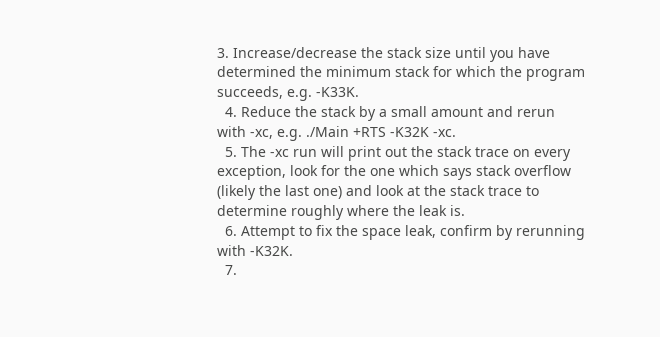3. Increase/decrease the stack size until you have determined the minimum stack for which the program succeeds, e.g. -K33K.
  4. Reduce the stack by a small amount and rerun with -xc, e.g. ./Main +RTS -K32K -xc.
  5. The -xc run will print out the stack trace on every exception, look for the one which says stack overflow (likely the last one) and look at the stack trace to determine roughly where the leak is.
  6. Attempt to fix the space leak, confirm by rerunning with -K32K.
  7.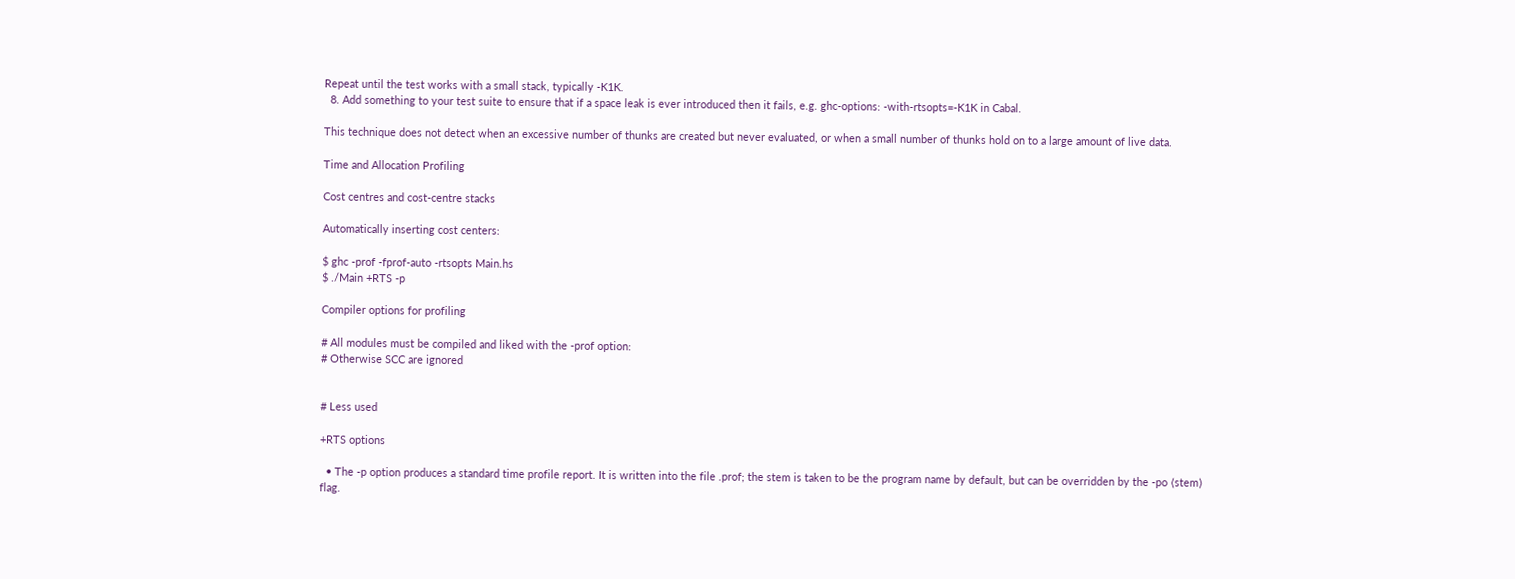Repeat until the test works with a small stack, typically -K1K.
  8. Add something to your test suite to ensure that if a space leak is ever introduced then it fails, e.g. ghc-options: -with-rtsopts=-K1K in Cabal.

This technique does not detect when an excessive number of thunks are created but never evaluated, or when a small number of thunks hold on to a large amount of live data.

Time and Allocation Profiling

Cost centres and cost-centre stacks

Automatically inserting cost centers:

$ ghc -prof -fprof-auto -rtsopts Main.hs
$ ./Main +RTS -p

Compiler options for profiling

# All modules must be compiled and liked with the -prof option:
# Otherwise SCC are ignored


# Less used

+RTS options

  • The -p option produces a standard time profile report. It is written into the file .prof; the stem is taken to be the program name by default, but can be overridden by the -po ⟨stem⟩ flag.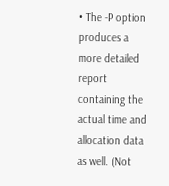• The -P option produces a more detailed report containing the actual time and allocation data as well. (Not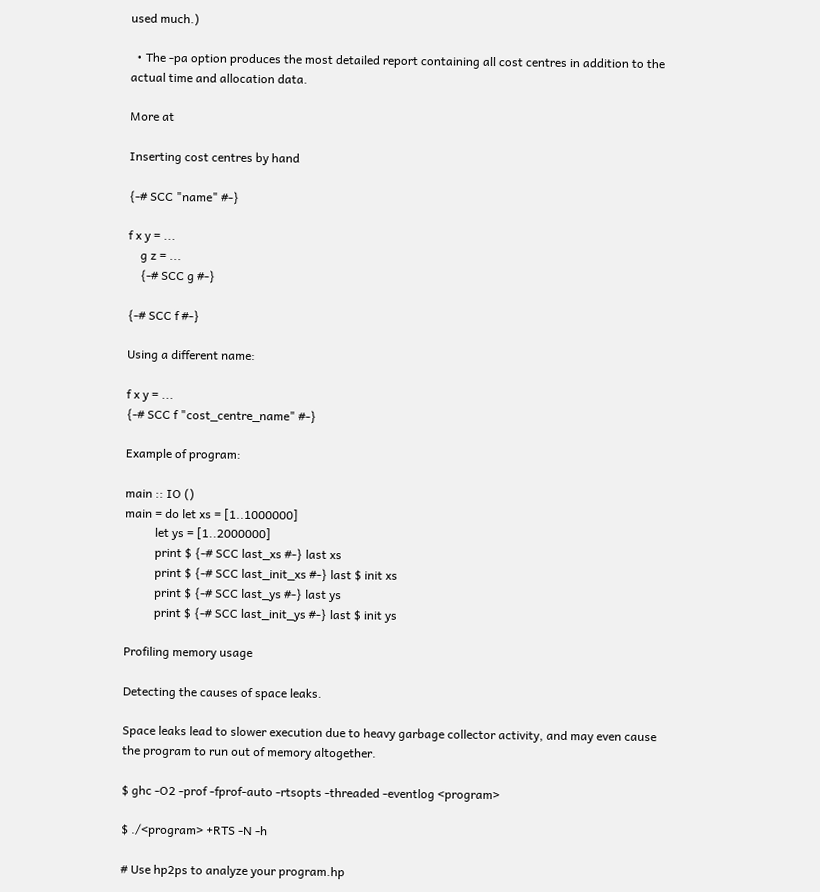used much.)

  • The -pa option produces the most detailed report containing all cost centres in addition to the actual time and allocation data.

More at

Inserting cost centres by hand

{-# SCC "name" #-}

f x y = ...
    g z = ...
    {-# SCC g #-}

{-# SCC f #-}

Using a different name:

f x y = ...
{-# SCC f "cost_centre_name" #-}

Example of program:

main :: IO ()
main = do let xs = [1..1000000]
          let ys = [1..2000000]
          print $ {-# SCC last_xs #-} last xs
          print $ {-# SCC last_init_xs #-} last $ init xs
          print $ {-# SCC last_ys #-} last ys
          print $ {-# SCC last_init_ys #-} last $ init ys

Profiling memory usage

Detecting the causes of space leaks.

Space leaks lead to slower execution due to heavy garbage collector activity, and may even cause the program to run out of memory altogether.

$ ghc -O2 -prof -fprof-auto -rtsopts -threaded -eventlog <program>

$ ./<program> +RTS -N -h

# Use hp2ps to analyze your program.hp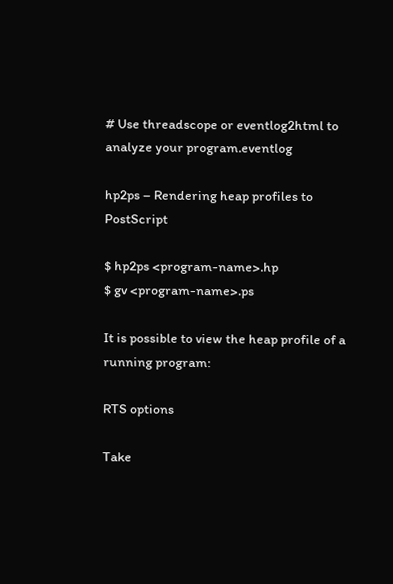# Use threadscope or eventlog2html to analyze your program.eventlog

hp2ps – Rendering heap profiles to PostScript

$ hp2ps <program-name>.hp
$ gv <program-name>.ps

It is possible to view the heap profile of a running program:

RTS options

Take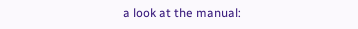a look at the manual: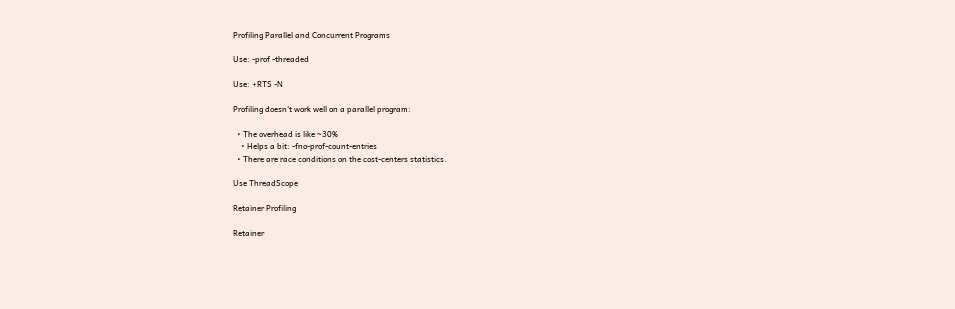Profiling Parallel and Concurrent Programs

Use: -prof -threaded

Use: +RTS -N

Profiling doesn't work well on a parallel program:

  • The overhead is like ~30%
    • Helps a bit: -fno-prof-count-entries
  • There are race conditions on the cost-centers statistics.

Use ThreadScope

Retainer Profiling

Retainer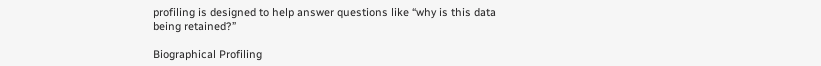profiling is designed to help answer questions like “why is this data being retained?”

Biographical Profiling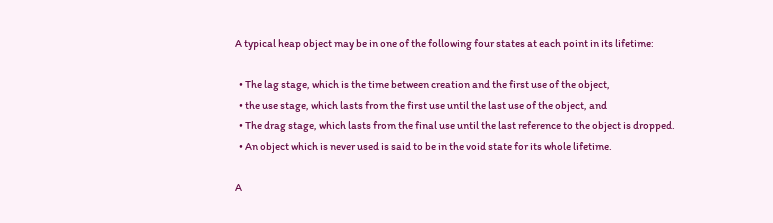A typical heap object may be in one of the following four states at each point in its lifetime:

  • The lag stage, which is the time between creation and the first use of the object,
  • the use stage, which lasts from the first use until the last use of the object, and
  • The drag stage, which lasts from the final use until the last reference to the object is dropped.
  • An object which is never used is said to be in the void state for its whole lifetime.

A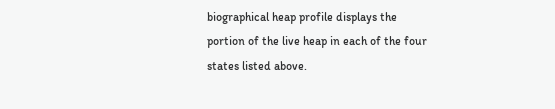biographical heap profile displays the portion of the live heap in each of the four states listed above.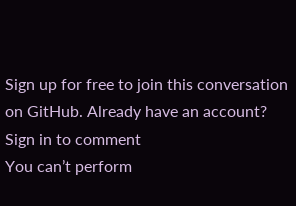Sign up for free to join this conversation on GitHub. Already have an account? Sign in to comment
You can’t perform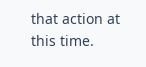that action at this time.